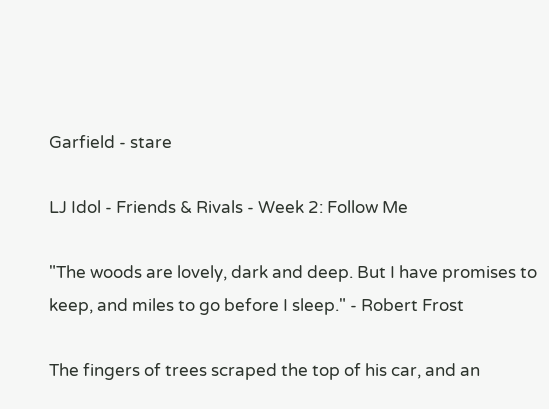Garfield - stare

LJ Idol - Friends & Rivals - Week 2: Follow Me

"The woods are lovely, dark and deep. But I have promises to keep, and miles to go before I sleep." - Robert Frost

The fingers of trees scraped the top of his car, and an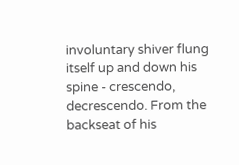involuntary shiver flung itself up and down his spine - crescendo, decrescendo. From the backseat of his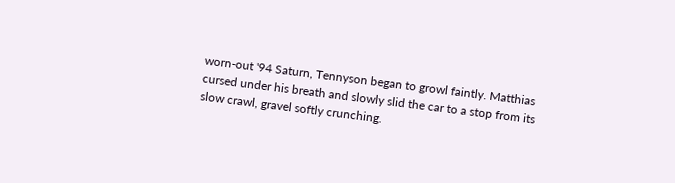worn-out '94 Saturn, Tennyson began to growl faintly. Matthias cursed under his breath and slowly slid the car to a stop from its slow crawl, gravel softly crunching.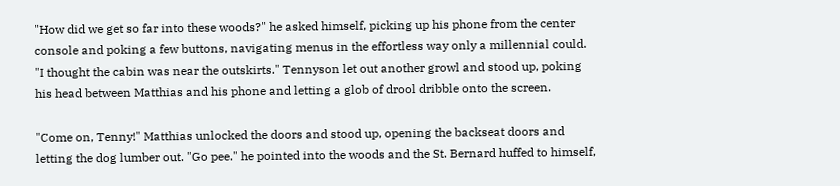"How did we get so far into these woods?" he asked himself, picking up his phone from the center console and poking a few buttons, navigating menus in the effortless way only a millennial could. "I thought the cabin was near the outskirts." Tennyson let out another growl and stood up, poking his head between Matthias and his phone and letting a glob of drool dribble onto the screen.

"Come on, Tenny!" Matthias unlocked the doors and stood up, opening the backseat doors and letting the dog lumber out. "Go pee." he pointed into the woods and the St. Bernard huffed to himself,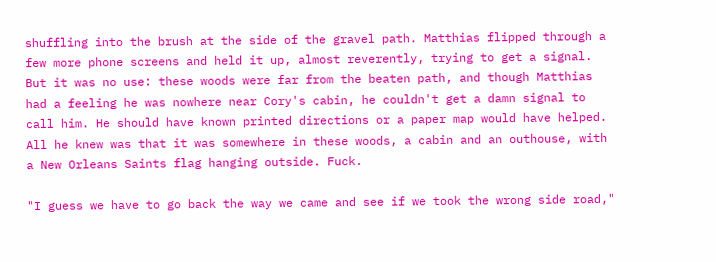shuffling into the brush at the side of the gravel path. Matthias flipped through a few more phone screens and held it up, almost reverently, trying to get a signal. But it was no use: these woods were far from the beaten path, and though Matthias had a feeling he was nowhere near Cory's cabin, he couldn't get a damn signal to call him. He should have known printed directions or a paper map would have helped. All he knew was that it was somewhere in these woods, a cabin and an outhouse, with a New Orleans Saints flag hanging outside. Fuck.

"I guess we have to go back the way we came and see if we took the wrong side road,"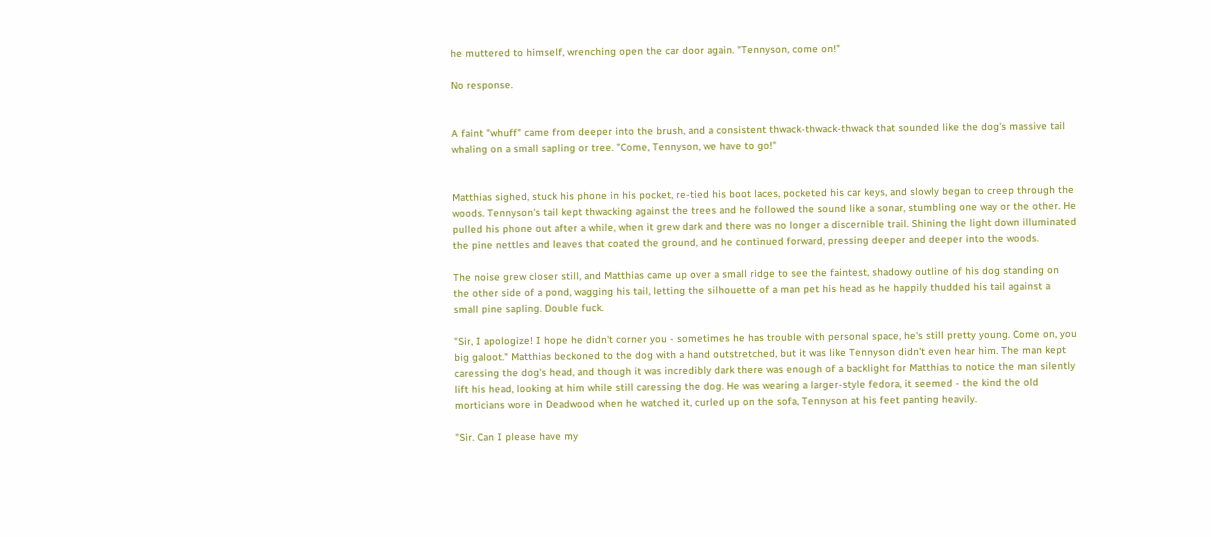he muttered to himself, wrenching open the car door again. "Tennyson, come on!"

No response.


A faint "whuff" came from deeper into the brush, and a consistent thwack-thwack-thwack that sounded like the dog's massive tail whaling on a small sapling or tree. "Come, Tennyson, we have to go!"


Matthias sighed, stuck his phone in his pocket, re-tied his boot laces, pocketed his car keys, and slowly began to creep through the woods. Tennyson's tail kept thwacking against the trees and he followed the sound like a sonar, stumbling one way or the other. He pulled his phone out after a while, when it grew dark and there was no longer a discernible trail. Shining the light down illuminated the pine nettles and leaves that coated the ground, and he continued forward, pressing deeper and deeper into the woods.

The noise grew closer still, and Matthias came up over a small ridge to see the faintest, shadowy outline of his dog standing on the other side of a pond, wagging his tail, letting the silhouette of a man pet his head as he happily thudded his tail against a small pine sapling. Double fuck.

"Sir, I apologize! I hope he didn't corner you - sometimes he has trouble with personal space, he's still pretty young. Come on, you big galoot." Matthias beckoned to the dog with a hand outstretched, but it was like Tennyson didn't even hear him. The man kept caressing the dog's head, and though it was incredibly dark there was enough of a backlight for Matthias to notice the man silently lift his head, looking at him while still caressing the dog. He was wearing a larger-style fedora, it seemed - the kind the old morticians wore in Deadwood when he watched it, curled up on the sofa, Tennyson at his feet panting heavily.

"Sir. Can I please have my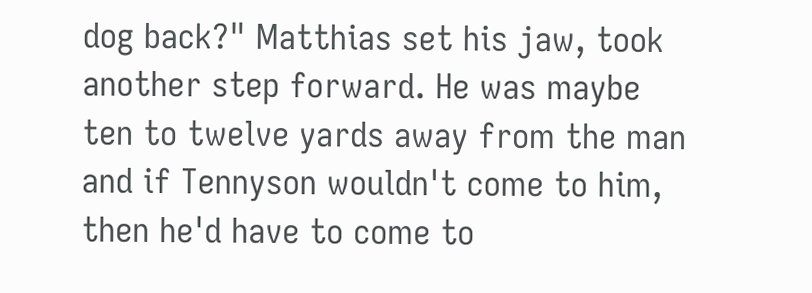dog back?" Matthias set his jaw, took another step forward. He was maybe ten to twelve yards away from the man and if Tennyson wouldn't come to him, then he'd have to come to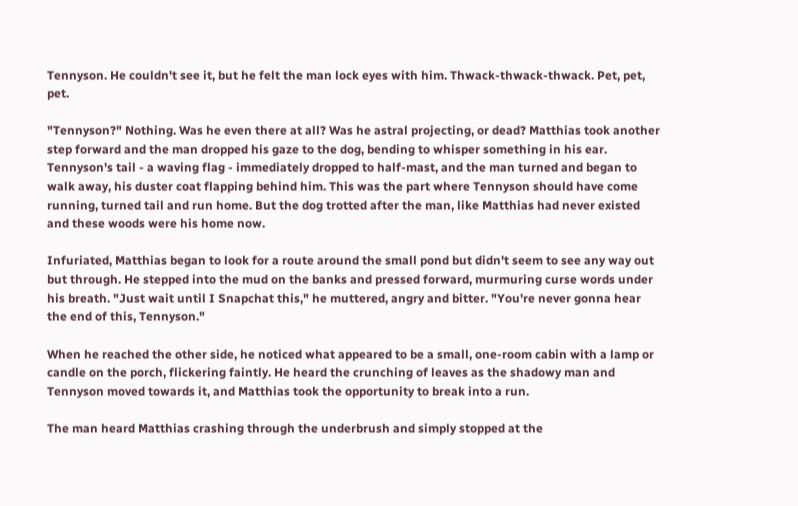Tennyson. He couldn't see it, but he felt the man lock eyes with him. Thwack-thwack-thwack. Pet, pet, pet.

"Tennyson?" Nothing. Was he even there at all? Was he astral projecting, or dead? Matthias took another step forward and the man dropped his gaze to the dog, bending to whisper something in his ear. Tennyson's tail - a waving flag - immediately dropped to half-mast, and the man turned and began to walk away, his duster coat flapping behind him. This was the part where Tennyson should have come running, turned tail and run home. But the dog trotted after the man, like Matthias had never existed and these woods were his home now.

Infuriated, Matthias began to look for a route around the small pond but didn't seem to see any way out but through. He stepped into the mud on the banks and pressed forward, murmuring curse words under his breath. "Just wait until I Snapchat this," he muttered, angry and bitter. "You're never gonna hear the end of this, Tennyson."

When he reached the other side, he noticed what appeared to be a small, one-room cabin with a lamp or candle on the porch, flickering faintly. He heard the crunching of leaves as the shadowy man and Tennyson moved towards it, and Matthias took the opportunity to break into a run.

The man heard Matthias crashing through the underbrush and simply stopped at the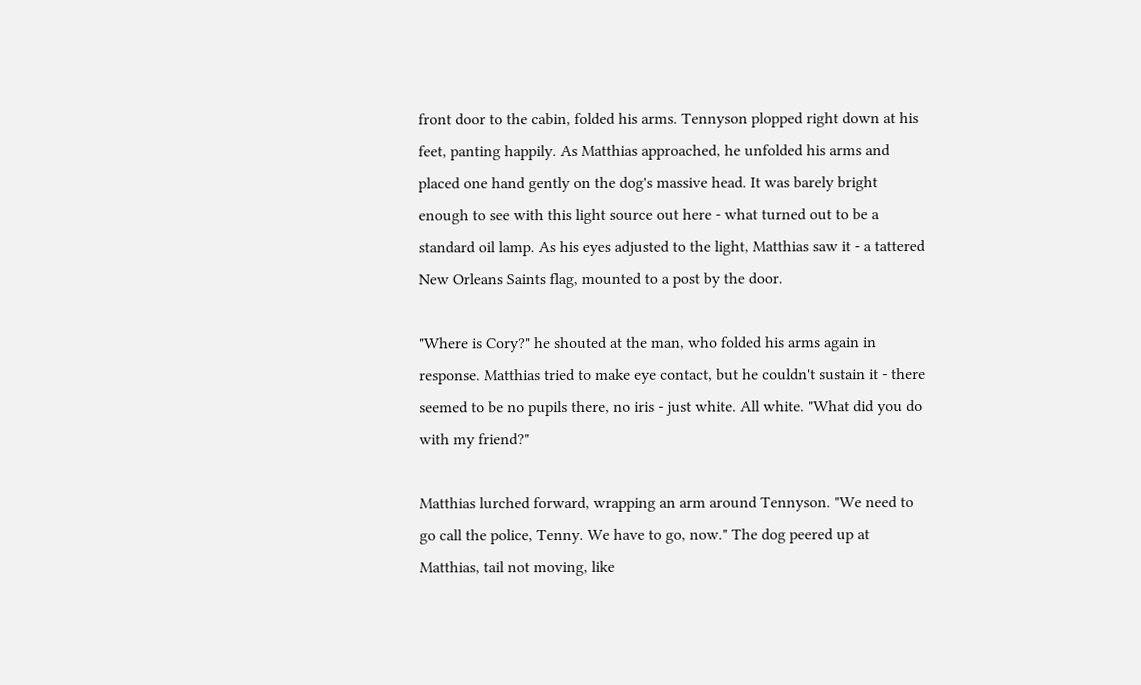front door to the cabin, folded his arms. Tennyson plopped right down at his feet, panting happily. As Matthias approached, he unfolded his arms and placed one hand gently on the dog's massive head. It was barely bright enough to see with this light source out here - what turned out to be a standard oil lamp. As his eyes adjusted to the light, Matthias saw it - a tattered New Orleans Saints flag, mounted to a post by the door.

"Where is Cory?" he shouted at the man, who folded his arms again in response. Matthias tried to make eye contact, but he couldn't sustain it - there seemed to be no pupils there, no iris - just white. All white. "What did you do with my friend?"

Matthias lurched forward, wrapping an arm around Tennyson. "We need to go call the police, Tenny. We have to go, now." The dog peered up at Matthias, tail not moving, like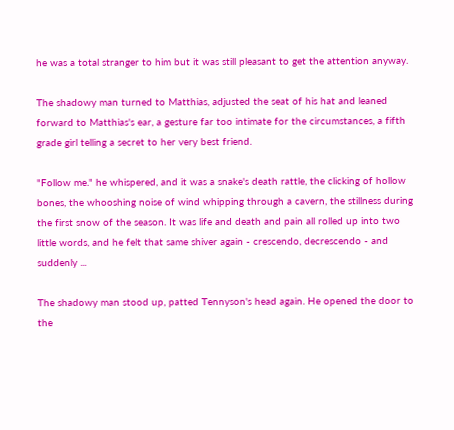he was a total stranger to him but it was still pleasant to get the attention anyway.

The shadowy man turned to Matthias, adjusted the seat of his hat and leaned forward to Matthias's ear, a gesture far too intimate for the circumstances, a fifth grade girl telling a secret to her very best friend.

"Follow me." he whispered, and it was a snake's death rattle, the clicking of hollow bones, the whooshing noise of wind whipping through a cavern, the stillness during the first snow of the season. It was life and death and pain all rolled up into two little words, and he felt that same shiver again - crescendo, decrescendo - and suddenly ...

The shadowy man stood up, patted Tennyson's head again. He opened the door to the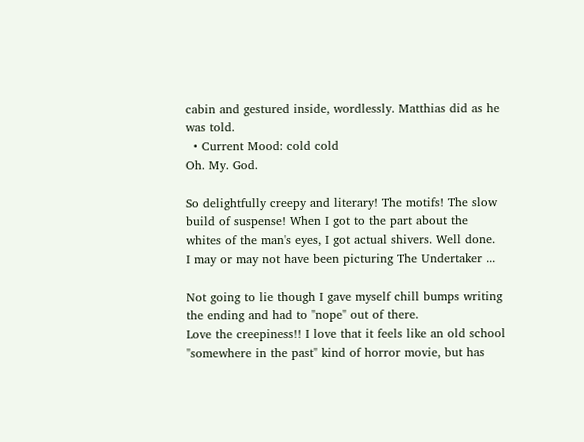cabin and gestured inside, wordlessly. Matthias did as he was told.
  • Current Mood: cold cold
Oh. My. God.

So delightfully creepy and literary! The motifs! The slow build of suspense! When I got to the part about the whites of the man's eyes, I got actual shivers. Well done.
I may or may not have been picturing The Undertaker ...

Not going to lie though I gave myself chill bumps writing the ending and had to "nope" out of there.
Love the creepiness!! I love that it feels like an old school "somewhere in the past" kind of horror movie, but has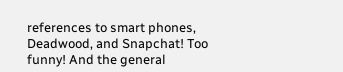references to smart phones, Deadwood, and Snapchat! Too funny! And the general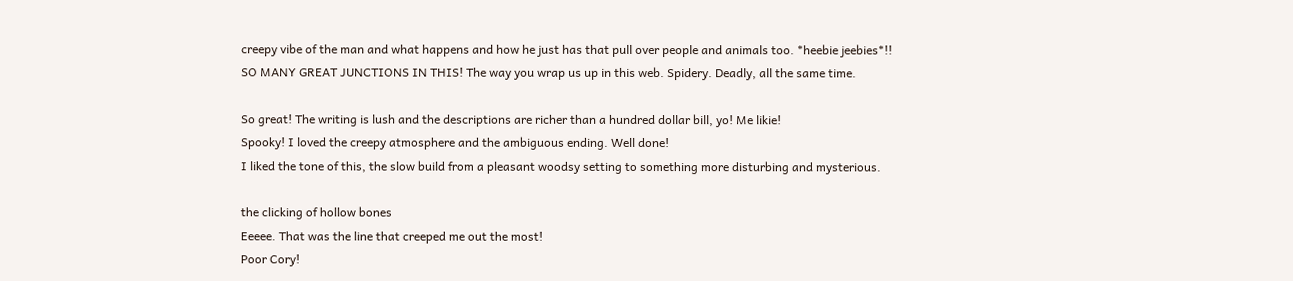creepy vibe of the man and what happens and how he just has that pull over people and animals too. *heebie jeebies*!!
SO MANY GREAT JUNCTIONS IN THIS! The way you wrap us up in this web. Spidery. Deadly, all the same time.

So great! The writing is lush and the descriptions are richer than a hundred dollar bill, yo! Me likie!
Spooky! I loved the creepy atmosphere and the ambiguous ending. Well done!
I liked the tone of this, the slow build from a pleasant woodsy setting to something more disturbing and mysterious.

the clicking of hollow bones
Eeeee. That was the line that creeped me out the most!
Poor Cory!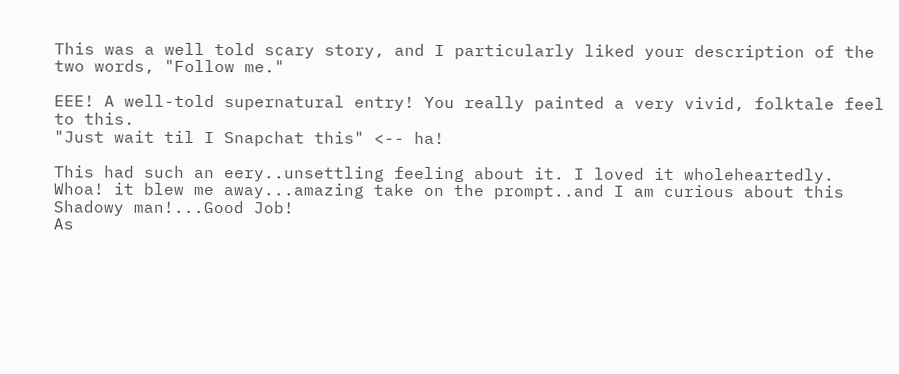This was a well told scary story, and I particularly liked your description of the two words, "Follow me."

EEE! A well-told supernatural entry! You really painted a very vivid, folktale feel to this.
"Just wait til I Snapchat this" <-- ha!

This had such an eery..unsettling feeling about it. I loved it wholeheartedly.
Whoa! it blew me away...amazing take on the prompt..and I am curious about this Shadowy man!...Good Job!
As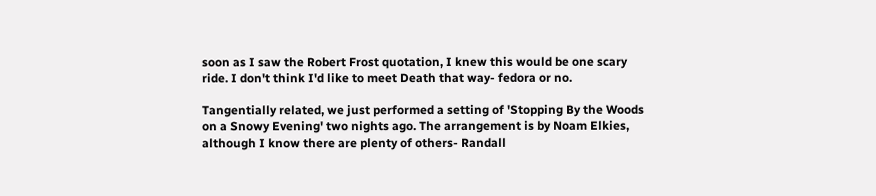soon as I saw the Robert Frost quotation, I knew this would be one scary ride. I don't think I'd like to meet Death that way- fedora or no.

Tangentially related, we just performed a setting of 'Stopping By the Woods on a Snowy Evening' two nights ago. The arrangement is by Noam Elkies, although I know there are plenty of others- Randall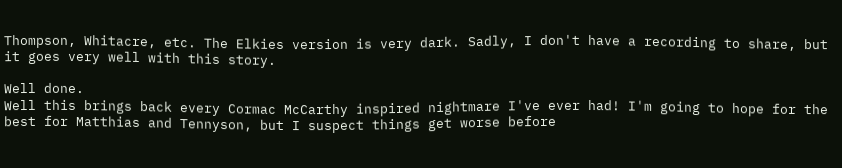Thompson, Whitacre, etc. The Elkies version is very dark. Sadly, I don't have a recording to share, but it goes very well with this story.

Well done.
Well this brings back every Cormac McCarthy inspired nightmare I've ever had! I'm going to hope for the best for Matthias and Tennyson, but I suspect things get worse before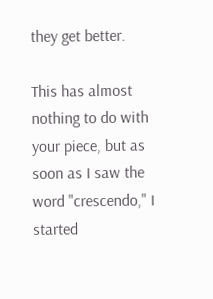they get better.

This has almost nothing to do with your piece, but as soon as I saw the word "crescendo," I started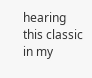hearing this classic in my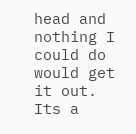head and nothing I could do would get it out. Its a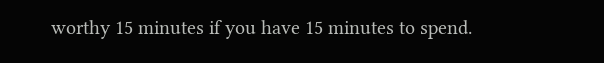worthy 15 minutes if you have 15 minutes to spend.